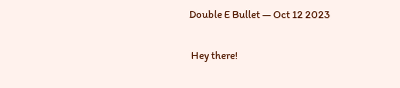Double E Bullet — Oct 12 2023

 Hey there!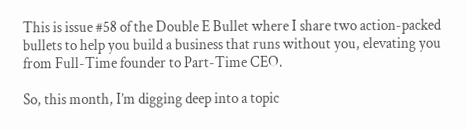This is issue #58 of the Double E Bullet where I share two action-packed bullets to help you build a business that runs without you, elevating you from Full-Time founder to Part-Time CEO.

So, this month, I’m digging deep into a topic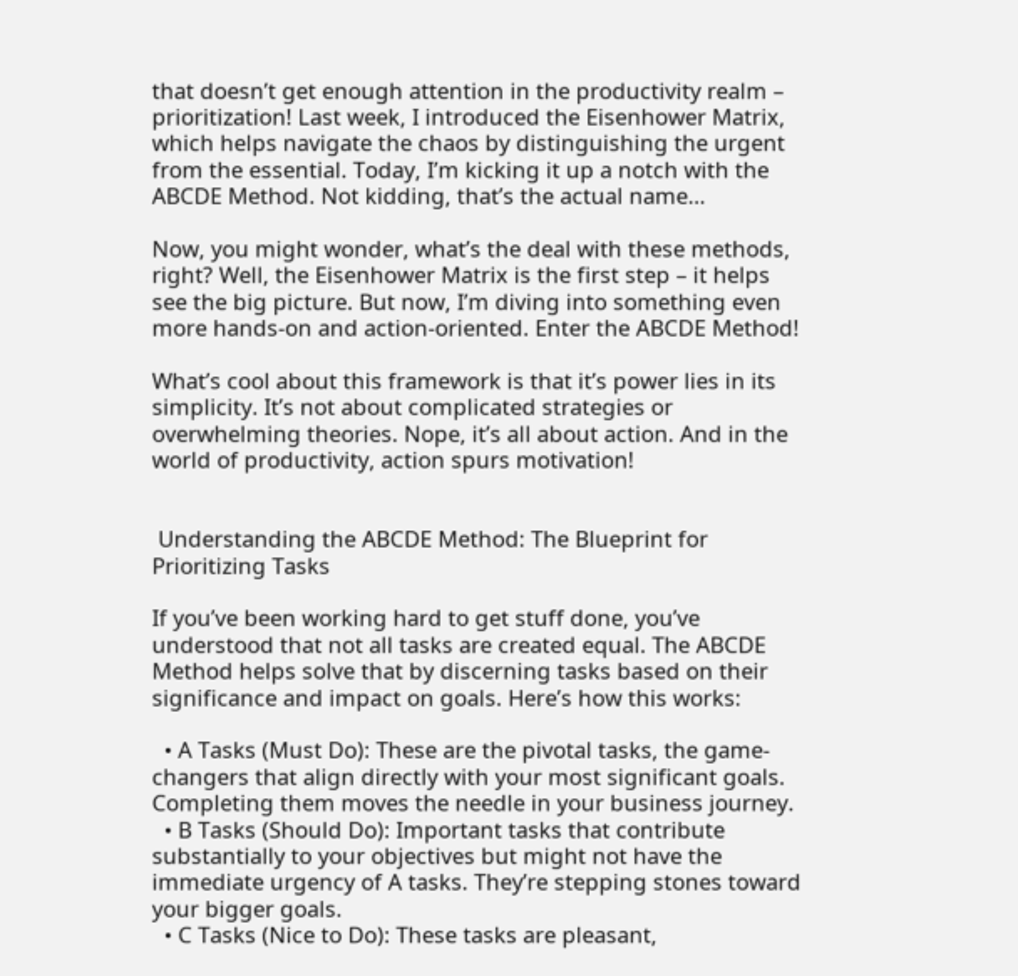that doesn’t get enough attention in the productivity realm – prioritization! Last week, I introduced the Eisenhower Matrix, which helps navigate the chaos by distinguishing the urgent from the essential. Today, I’m kicking it up a notch with the ABCDE Method. Not kidding, that’s the actual name…

Now, you might wonder, what’s the deal with these methods, right? Well, the Eisenhower Matrix is the first step – it helps see the big picture. But now, I’m diving into something even more hands-on and action-oriented. Enter the ABCDE Method!

What’s cool about this framework is that it’s power lies in its simplicity. It’s not about complicated strategies or overwhelming theories. Nope, it’s all about action. And in the world of productivity, action spurs motivation!


 Understanding the ABCDE Method: The Blueprint for Prioritizing Tasks

If you’ve been working hard to get stuff done, you’ve understood that not all tasks are created equal. The ABCDE Method helps solve that by discerning tasks based on their significance and impact on goals. Here’s how this works:

  • A Tasks (Must Do): These are the pivotal tasks, the game-changers that align directly with your most significant goals. Completing them moves the needle in your business journey.
  • B Tasks (Should Do): Important tasks that contribute substantially to your objectives but might not have the immediate urgency of A tasks. They’re stepping stones toward your bigger goals.
  • C Tasks (Nice to Do): These tasks are pleasant,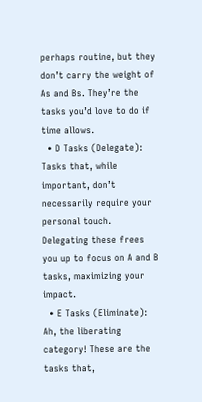perhaps routine, but they don’t carry the weight of As and Bs. They’re the tasks you’d love to do if time allows.
  • D Tasks (Delegate): Tasks that, while important, don’t necessarily require your personal touch. Delegating these frees you up to focus on A and B tasks, maximizing your impact.
  • E Tasks (Eliminate): Ah, the liberating category! These are the tasks that,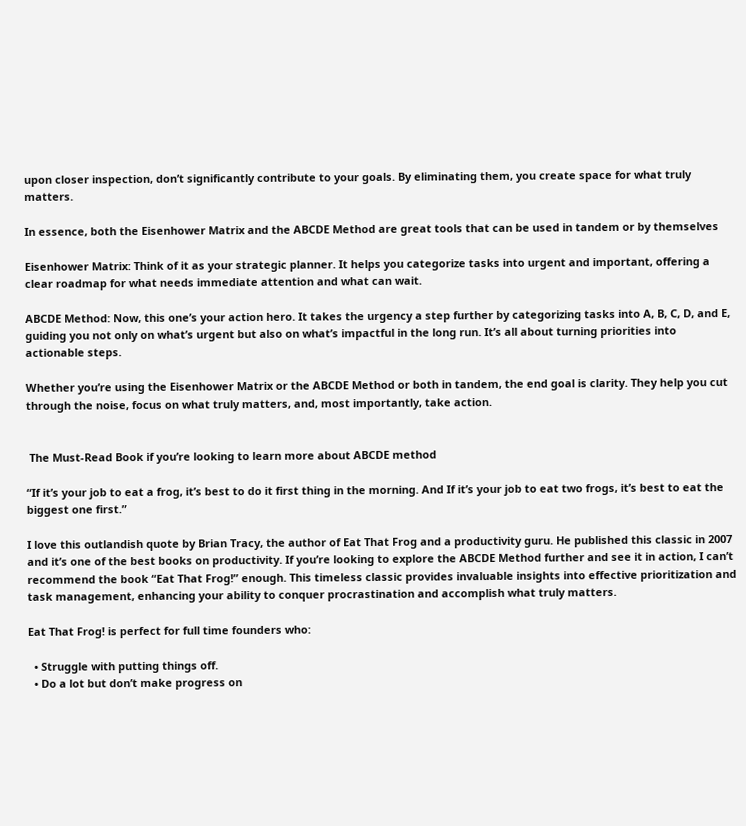upon closer inspection, don’t significantly contribute to your goals. By eliminating them, you create space for what truly matters.

In essence, both the Eisenhower Matrix and the ABCDE Method are great tools that can be used in tandem or by themselves

Eisenhower Matrix: Think of it as your strategic planner. It helps you categorize tasks into urgent and important, offering a clear roadmap for what needs immediate attention and what can wait.

ABCDE Method: Now, this one’s your action hero. It takes the urgency a step further by categorizing tasks into A, B, C, D, and E, guiding you not only on what’s urgent but also on what’s impactful in the long run. It’s all about turning priorities into actionable steps.

Whether you’re using the Eisenhower Matrix or the ABCDE Method or both in tandem, the end goal is clarity. They help you cut through the noise, focus on what truly matters, and, most importantly, take action.


 The Must-Read Book if you’re looking to learn more about ABCDE method

“If it’s your job to eat a frog, it’s best to do it first thing in the morning. And If it’s your job to eat two frogs, it’s best to eat the biggest one first.”

I love this outlandish quote by Brian Tracy, the author of Eat That Frog and a productivity guru. He published this classic in 2007 and it’s one of the best books on productivity. If you’re looking to explore the ABCDE Method further and see it in action, I can’t recommend the book “Eat That Frog!” enough. This timeless classic provides invaluable insights into effective prioritization and task management, enhancing your ability to conquer procrastination and accomplish what truly matters.

Eat That Frog! is perfect for full time founders who:

  • Struggle with putting things off.
  • Do a lot but don’t make progress on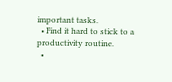important tasks.
  • Find it hard to stick to a productivity routine.
  •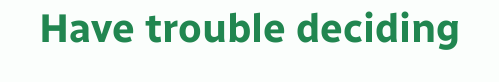Have trouble deciding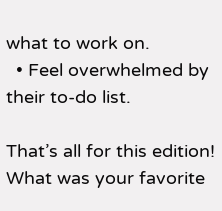what to work on.
  • Feel overwhelmed by their to-do list.

That’s all for this edition! What was your favorite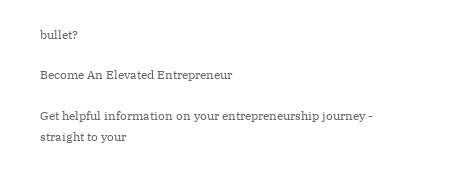bullet?

Become An Elevated Entrepreneur

Get helpful information on your entrepreneurship journey - straight to your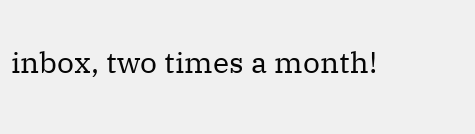inbox, two times a month!